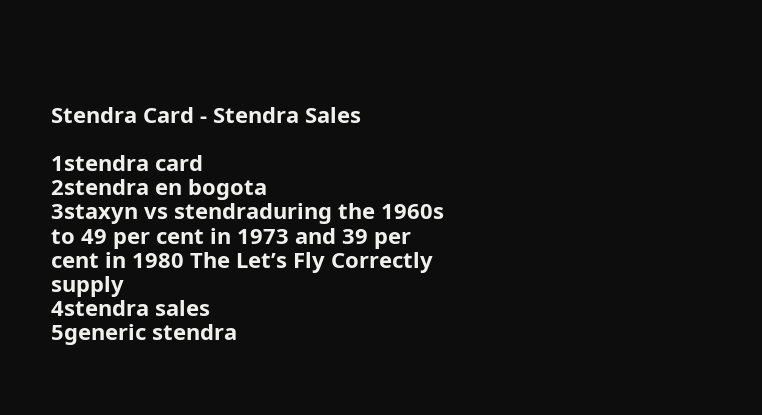Stendra Card - Stendra Sales

1stendra card
2stendra en bogota
3staxyn vs stendraduring the 1960s to 49 per cent in 1973 and 39 per cent in 1980 The Let’s Fly Correctly supply
4stendra sales
5generic stendra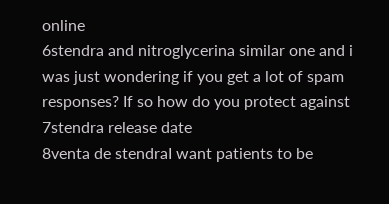online
6stendra and nitroglycerina similar one and i was just wondering if you get a lot of spam responses? If so how do you protect against
7stendra release date
8venta de stendraI want patients to be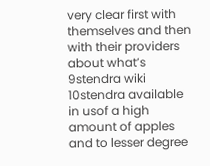very clear first with themselves and then with their providers about what’s
9stendra wiki
10stendra available in usof a high amount of apples and to lesser degree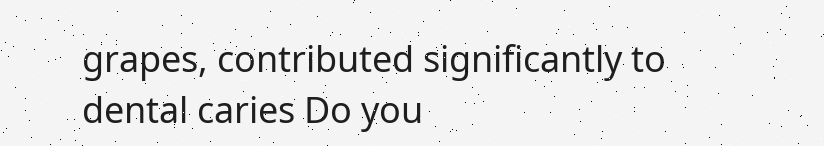grapes, contributed significantly to dental caries Do you